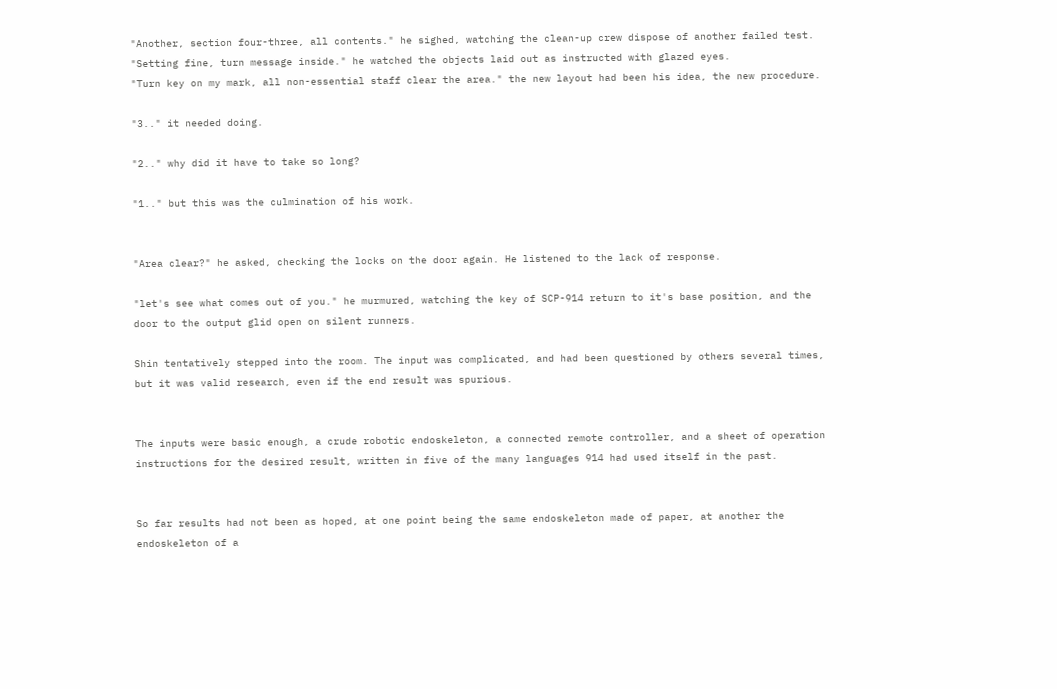"Another, section four-three, all contents." he sighed, watching the clean-up crew dispose of another failed test.
"Setting fine, turn message inside." he watched the objects laid out as instructed with glazed eyes.
"Turn key on my mark, all non-essential staff clear the area." the new layout had been his idea, the new procedure.

"3.." it needed doing.

"2.." why did it have to take so long?

"1.." but this was the culmination of his work.


"Area clear?" he asked, checking the locks on the door again. He listened to the lack of response.

"let's see what comes out of you." he murmured, watching the key of SCP-914 return to it's base position, and the door to the output glid open on silent runners.

Shin tentatively stepped into the room. The input was complicated, and had been questioned by others several times, but it was valid research, even if the end result was spurious.


The inputs were basic enough, a crude robotic endoskeleton, a connected remote controller, and a sheet of operation instructions for the desired result, written in five of the many languages 914 had used itself in the past.


So far results had not been as hoped, at one point being the same endoskeleton made of paper, at another the endoskeleton of a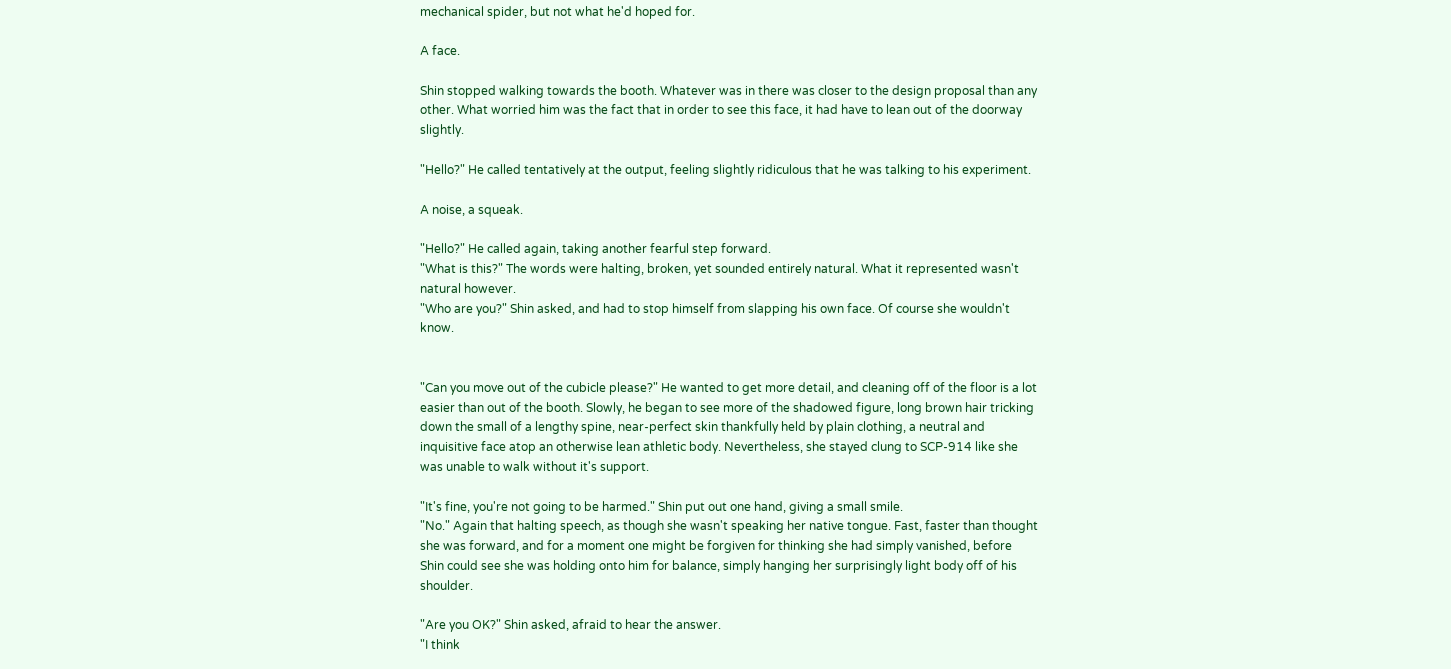mechanical spider, but not what he'd hoped for.

A face.

Shin stopped walking towards the booth. Whatever was in there was closer to the design proposal than any other. What worried him was the fact that in order to see this face, it had have to lean out of the doorway slightly.

"Hello?" He called tentatively at the output, feeling slightly ridiculous that he was talking to his experiment.

A noise, a squeak.

"Hello?" He called again, taking another fearful step forward.
"What is this?" The words were halting, broken, yet sounded entirely natural. What it represented wasn't natural however.
"Who are you?" Shin asked, and had to stop himself from slapping his own face. Of course she wouldn't know.


"Can you move out of the cubicle please?" He wanted to get more detail, and cleaning off of the floor is a lot easier than out of the booth. Slowly, he began to see more of the shadowed figure, long brown hair tricking down the small of a lengthy spine, near-perfect skin thankfully held by plain clothing, a neutral and inquisitive face atop an otherwise lean athletic body. Nevertheless, she stayed clung to SCP-914 like she was unable to walk without it's support.

"It's fine, you're not going to be harmed." Shin put out one hand, giving a small smile.
"No." Again that halting speech, as though she wasn't speaking her native tongue. Fast, faster than thought she was forward, and for a moment one might be forgiven for thinking she had simply vanished, before Shin could see she was holding onto him for balance, simply hanging her surprisingly light body off of his shoulder.

"Are you OK?" Shin asked, afraid to hear the answer.
"I think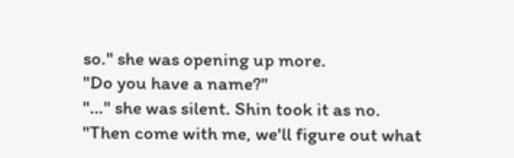so." she was opening up more.
"Do you have a name?"
"…" she was silent. Shin took it as no.
"Then come with me, we'll figure out what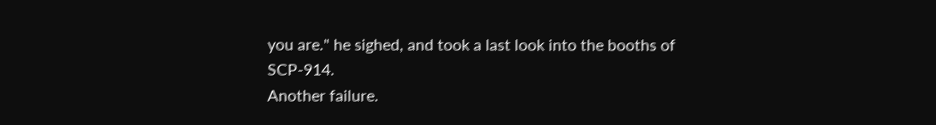you are." he sighed, and took a last look into the booths of SCP-914.
Another failure.